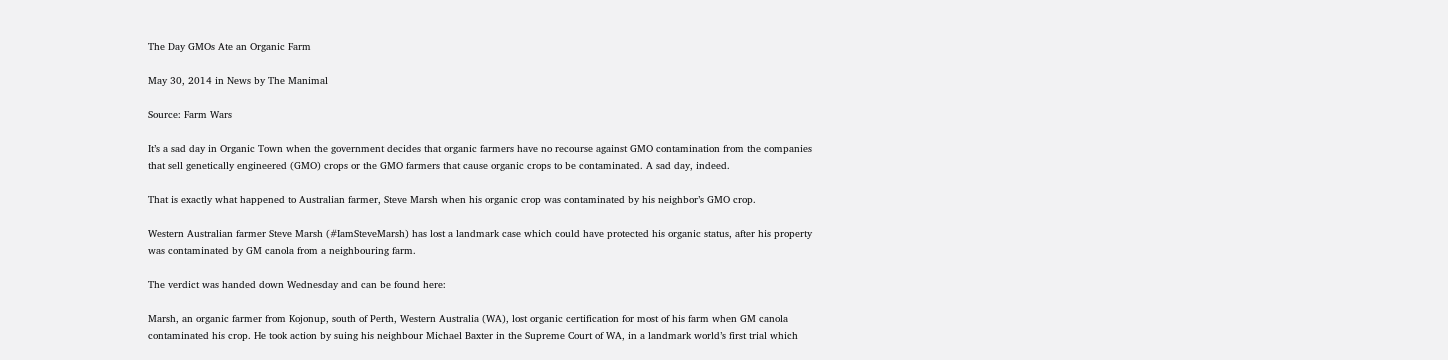The Day GMOs Ate an Organic Farm

May 30, 2014 in News by The Manimal

Source: Farm Wars

It’s a sad day in Organic Town when the government decides that organic farmers have no recourse against GMO contamination from the companies that sell genetically engineered (GMO) crops or the GMO farmers that cause organic crops to be contaminated. A sad day, indeed.

That is exactly what happened to Australian farmer, Steve Marsh when his organic crop was contaminated by his neighbor’s GMO crop.

Western Australian farmer Steve Marsh (#IamSteveMarsh) has lost a landmark case which could have protected his organic status, after his property was contaminated by GM canola from a neighbouring farm.

The verdict was handed down Wednesday and can be found here:

Marsh, an organic farmer from Kojonup, south of Perth, Western Australia (WA), lost organic certification for most of his farm when GM canola contaminated his crop. He took action by suing his neighbour Michael Baxter in the Supreme Court of WA, in a landmark world’s first trial which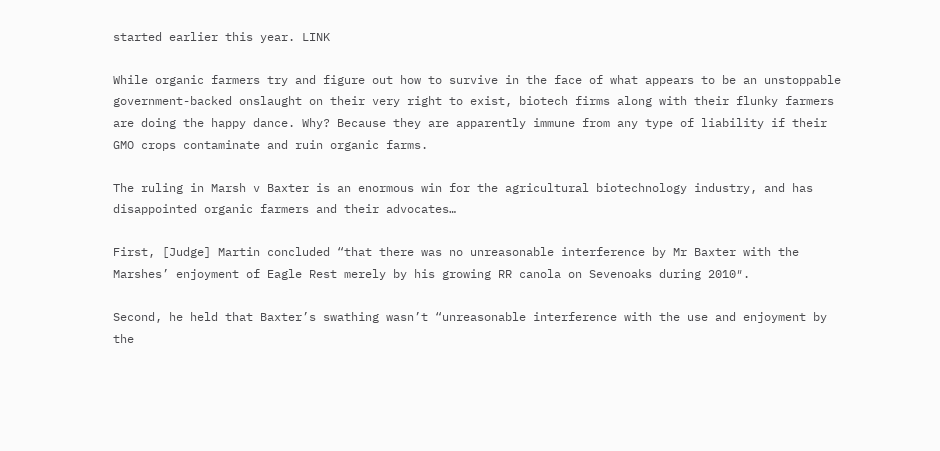started earlier this year. LINK

While organic farmers try and figure out how to survive in the face of what appears to be an unstoppable government-backed onslaught on their very right to exist, biotech firms along with their flunky farmers are doing the happy dance. Why? Because they are apparently immune from any type of liability if their GMO crops contaminate and ruin organic farms.

The ruling in Marsh v Baxter is an enormous win for the agricultural biotechnology industry, and has disappointed organic farmers and their advocates…

First, [Judge] Martin concluded “that there was no unreasonable interference by Mr Baxter with the Marshes’ enjoyment of Eagle Rest merely by his growing RR canola on Sevenoaks during 2010″.

Second, he held that Baxter’s swathing wasn’t “unreasonable interference with the use and enjoyment by the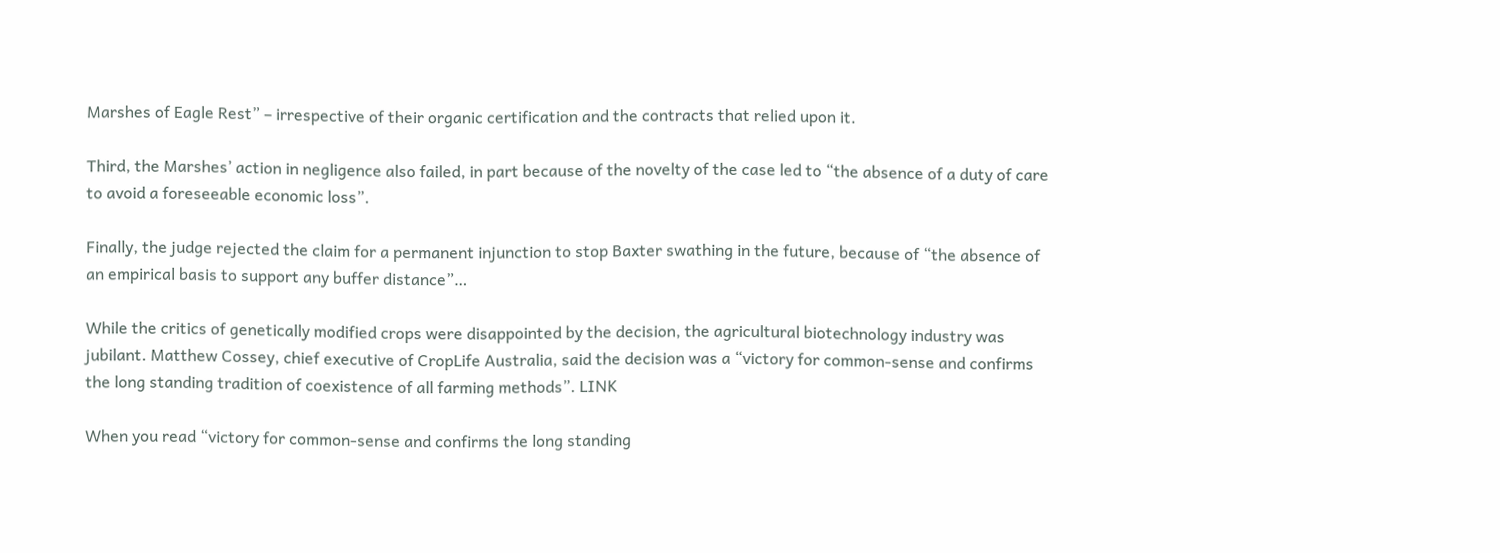Marshes of Eagle Rest” – irrespective of their organic certification and the contracts that relied upon it.

Third, the Marshes’ action in negligence also failed, in part because of the novelty of the case led to “the absence of a duty of care to avoid a foreseeable economic loss”.

Finally, the judge rejected the claim for a permanent injunction to stop Baxter swathing in the future, because of “the absence of an empirical basis to support any buffer distance”…

While the critics of genetically modified crops were disappointed by the decision, the agricultural biotechnology industry was jubilant. Matthew Cossey, chief executive of CropLife Australia, said the decision was a “victory for common-sense and confirms the long standing tradition of coexistence of all farming methods”. LINK

When you read “victory for common-sense and confirms the long standing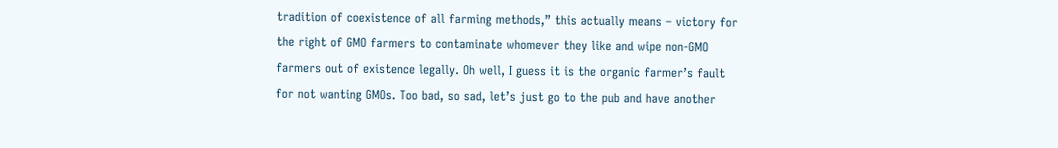tradition of coexistence of all farming methods,” this actually means – victory for the right of GMO farmers to contaminate whomever they like and wipe non-GMO farmers out of existence legally. Oh well, I guess it is the organic farmer’s fault for not wanting GMOs. Too bad, so sad, let’s just go to the pub and have another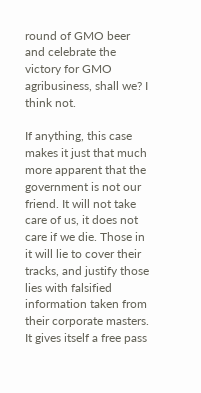round of GMO beer and celebrate the victory for GMO agribusiness, shall we? I think not.

If anything, this case makes it just that much more apparent that the government is not our friend. It will not take care of us, it does not care if we die. Those in it will lie to cover their tracks, and justify those lies with falsified information taken from their corporate masters. It gives itself a free pass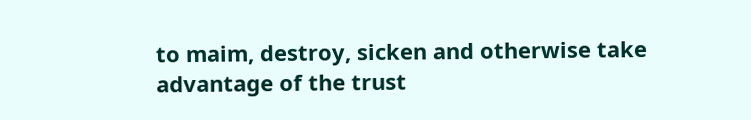to maim, destroy, sicken and otherwise take advantage of the trust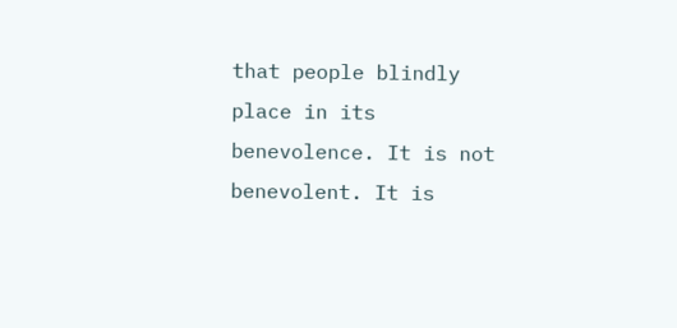that people blindly place in its benevolence. It is not benevolent. It is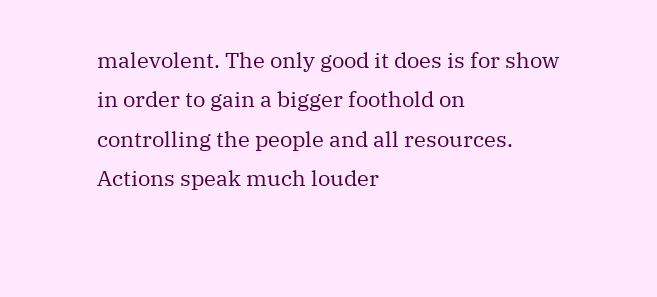malevolent. The only good it does is for show in order to gain a bigger foothold on controlling the people and all resources. Actions speak much louder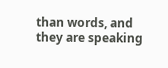than words, and they are speaking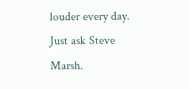louder every day. Just ask Steve Marsh.